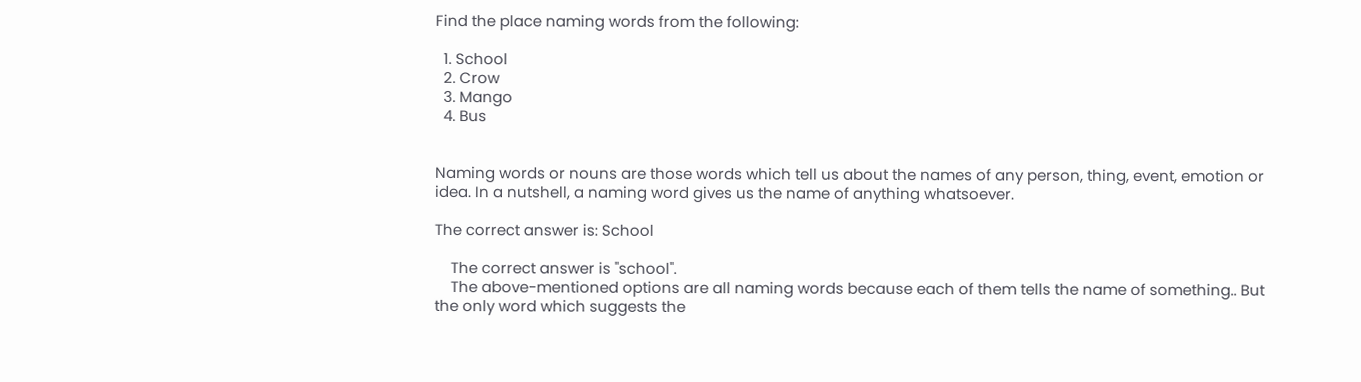Find the place naming words from the following:

  1. School
  2. Crow
  3. Mango
  4. Bus


Naming words or nouns are those words which tell us about the names of any person, thing, event, emotion or idea. In a nutshell, a naming word gives us the name of anything whatsoever.

The correct answer is: School

    The correct answer is "school".
    The above-mentioned options are all naming words because each of them tells the name of something.. But the only word which suggests the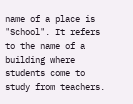name of a place is "School". It refers to the name of a building where students come to study from teachers.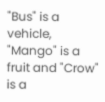"Bus" is a vehicle, "Mango" is a fruit and "Crow" is a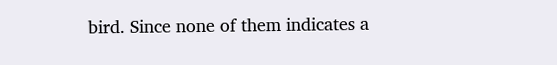bird. Since none of them indicates a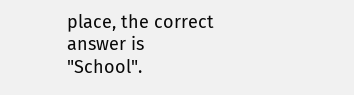place, the correct answer is "School".